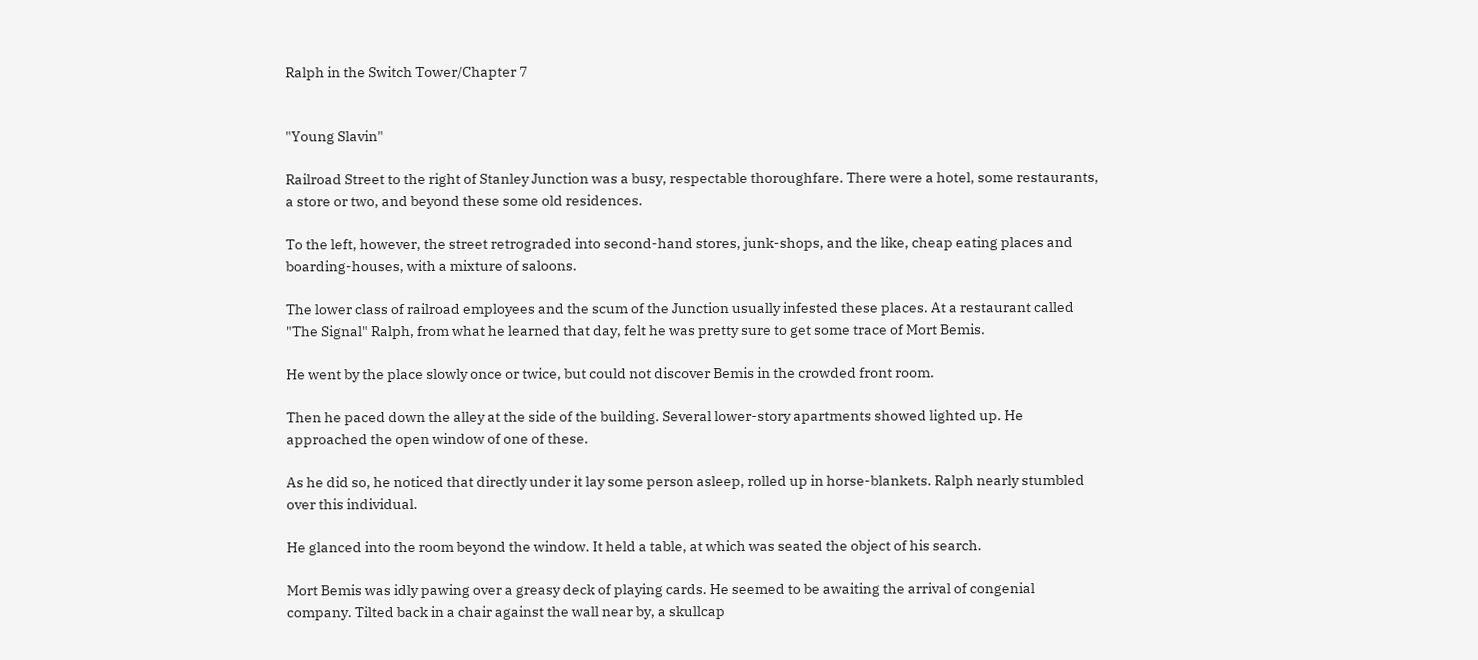Ralph in the Switch Tower/Chapter 7


"Young Slavin"

Railroad Street to the right of Stanley Junction was a busy, respectable thoroughfare. There were a hotel, some restaurants, a store or two, and beyond these some old residences.

To the left, however, the street retrograded into second-hand stores, junk-shops, and the like, cheap eating places and boarding-houses, with a mixture of saloons.

The lower class of railroad employees and the scum of the Junction usually infested these places. At a restaurant called "The Signal" Ralph, from what he learned that day, felt he was pretty sure to get some trace of Mort Bemis.

He went by the place slowly once or twice, but could not discover Bemis in the crowded front room.

Then he paced down the alley at the side of the building. Several lower-story apartments showed lighted up. He approached the open window of one of these.

As he did so, he noticed that directly under it lay some person asleep, rolled up in horse-blankets. Ralph nearly stumbled over this individual.

He glanced into the room beyond the window. It held a table, at which was seated the object of his search.

Mort Bemis was idly pawing over a greasy deck of playing cards. He seemed to be awaiting the arrival of congenial company. Tilted back in a chair against the wall near by, a skullcap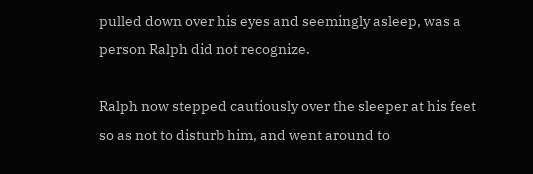pulled down over his eyes and seemingly asleep, was a person Ralph did not recognize.

Ralph now stepped cautiously over the sleeper at his feet so as not to disturb him, and went around to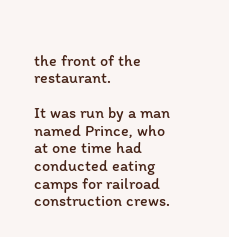the front of the restaurant.

It was run by a man named Prince, who at one time had conducted eating camps for railroad construction crews.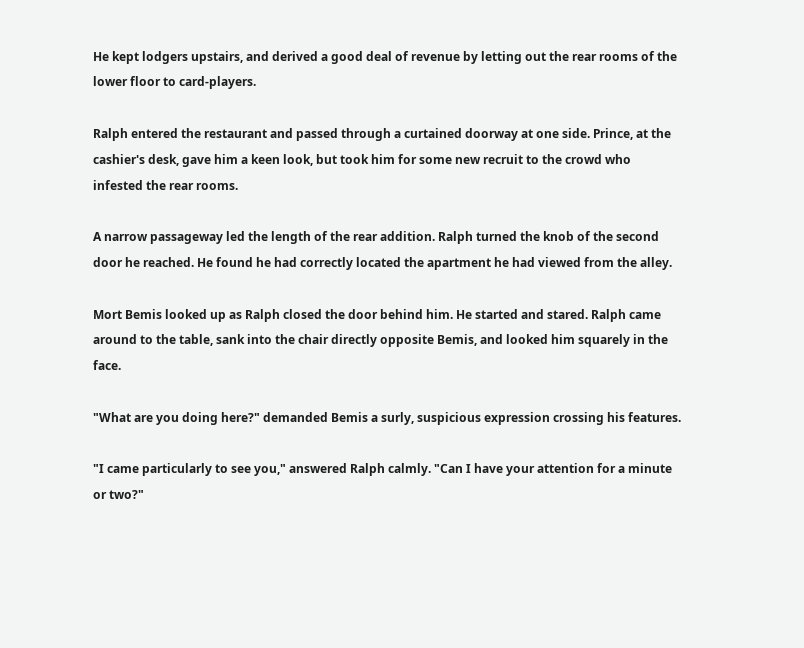He kept lodgers upstairs, and derived a good deal of revenue by letting out the rear rooms of the lower floor to card-players.

Ralph entered the restaurant and passed through a curtained doorway at one side. Prince, at the cashier's desk, gave him a keen look, but took him for some new recruit to the crowd who infested the rear rooms.

A narrow passageway led the length of the rear addition. Ralph turned the knob of the second door he reached. He found he had correctly located the apartment he had viewed from the alley.

Mort Bemis looked up as Ralph closed the door behind him. He started and stared. Ralph came around to the table, sank into the chair directly opposite Bemis, and looked him squarely in the face.

"What are you doing here?" demanded Bemis a surly, suspicious expression crossing his features.

"I came particularly to see you," answered Ralph calmly. "Can I have your attention for a minute or two?"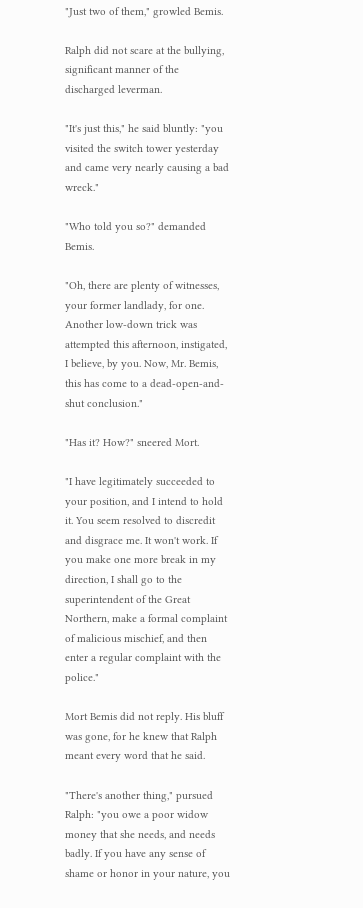"Just two of them," growled Bemis.

Ralph did not scare at the bullying, significant manner of the discharged leverman.

"It's just this," he said bluntly: "you visited the switch tower yesterday and came very nearly causing a bad wreck."

"Who told you so?" demanded Bemis.

"Oh, there are plenty of witnesses, your former landlady, for one. Another low-down trick was attempted this afternoon, instigated, I believe, by you. Now, Mr. Bemis, this has come to a dead-open-and-shut conclusion."

"Has it? How?" sneered Mort.

"I have legitimately succeeded to your position, and I intend to hold it. You seem resolved to discredit and disgrace me. It won't work. If you make one more break in my direction, I shall go to the superintendent of the Great Northern, make a formal complaint of malicious mischief, and then enter a regular complaint with the police."

Mort Bemis did not reply. His bluff was gone, for he knew that Ralph meant every word that he said.

"There's another thing," pursued Ralph: "you owe a poor widow money that she needs, and needs badly. If you have any sense of shame or honor in your nature, you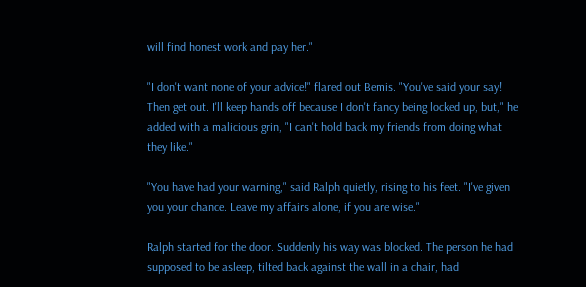will find honest work and pay her."

"I don't want none of your advice!" flared out Bemis. "You've said your say! Then get out. I'll keep hands off because I don't fancy being locked up, but," he added with a malicious grin, "I can't hold back my friends from doing what they like."

"You have had your warning," said Ralph quietly, rising to his feet. "I've given you your chance. Leave my affairs alone, if you are wise."

Ralph started for the door. Suddenly his way was blocked. The person he had supposed to be asleep, tilted back against the wall in a chair, had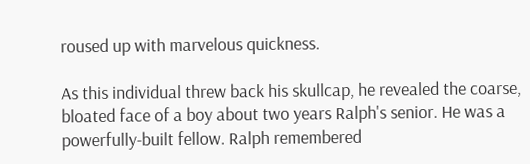roused up with marvelous quickness.

As this individual threw back his skullcap, he revealed the coarse, bloated face of a boy about two years Ralph's senior. He was a powerfully-built fellow. Ralph remembered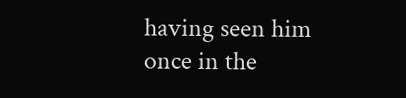having seen him once in the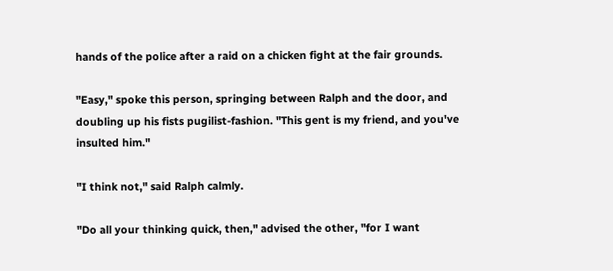hands of the police after a raid on a chicken fight at the fair grounds.

"Easy," spoke this person, springing between Ralph and the door, and doubling up his fists pugilist-fashion. "This gent is my friend, and you've insulted him."

"I think not," said Ralph calmly.

"Do all your thinking quick, then," advised the other, "for I want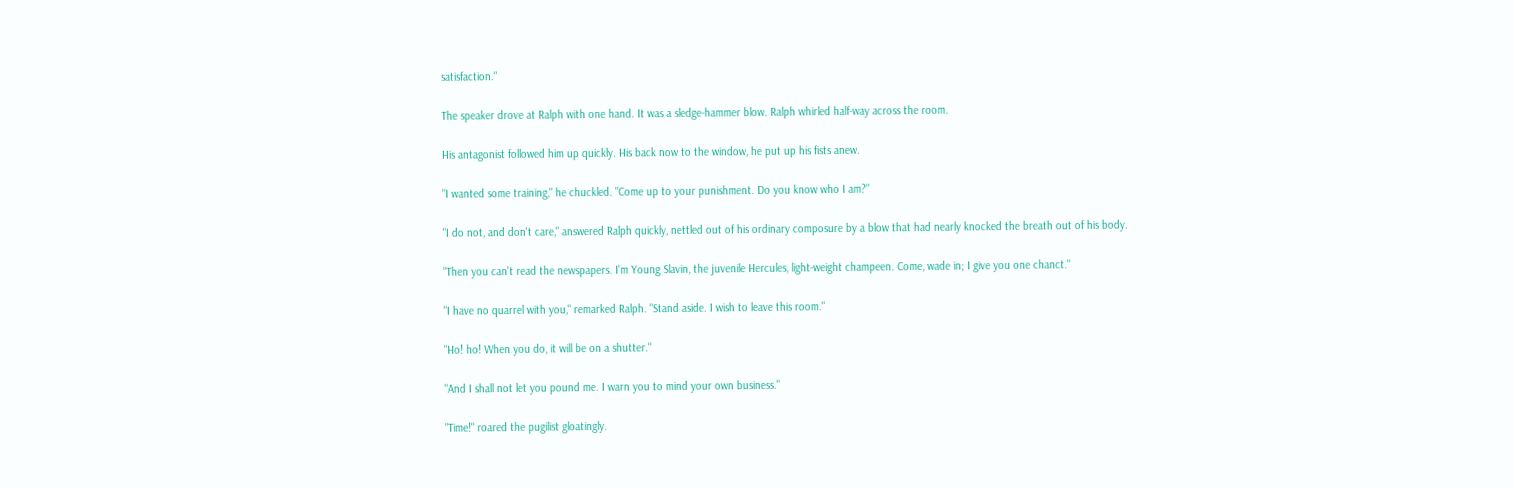satisfaction."

The speaker drove at Ralph with one hand. It was a sledge-hammer blow. Ralph whirled half-way across the room.

His antagonist followed him up quickly. His back now to the window, he put up his fists anew.

"I wanted some training," he chuckled. "Come up to your punishment. Do you know who I am?"

"I do not, and don't care," answered Ralph quickly, nettled out of his ordinary composure by a blow that had nearly knocked the breath out of his body.

"Then you can't read the newspapers. I'm Young Slavin, the juvenile Hercules, light-weight champeen. Come, wade in; I give you one chanct."

"I have no quarrel with you," remarked Ralph. "Stand aside. I wish to leave this room."

"Ho! ho! When you do, it will be on a shutter."

"And I shall not let you pound me. I warn you to mind your own business."

"Time!" roared the pugilist gloatingly.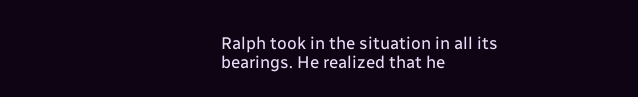Ralph took in the situation in all its bearings. He realized that he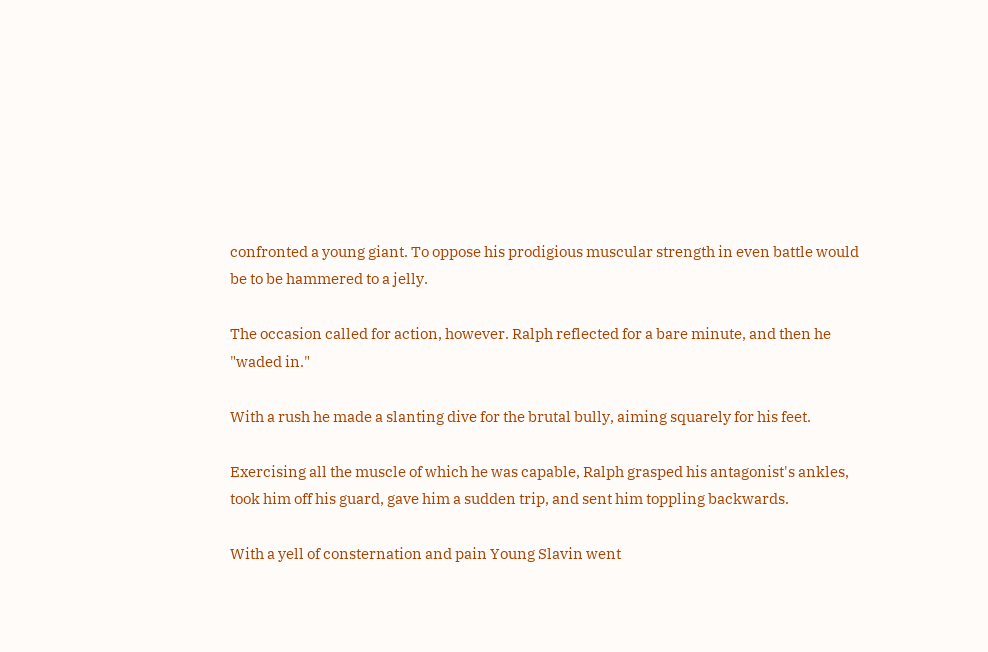confronted a young giant. To oppose his prodigious muscular strength in even battle would be to be hammered to a jelly.

The occasion called for action, however. Ralph reflected for a bare minute, and then he "waded in."

With a rush he made a slanting dive for the brutal bully, aiming squarely for his feet.

Exercising all the muscle of which he was capable, Ralph grasped his antagonist's ankles, took him off his guard, gave him a sudden trip, and sent him toppling backwards.

With a yell of consternation and pain Young Slavin went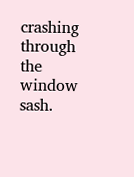crashing through the window sash.